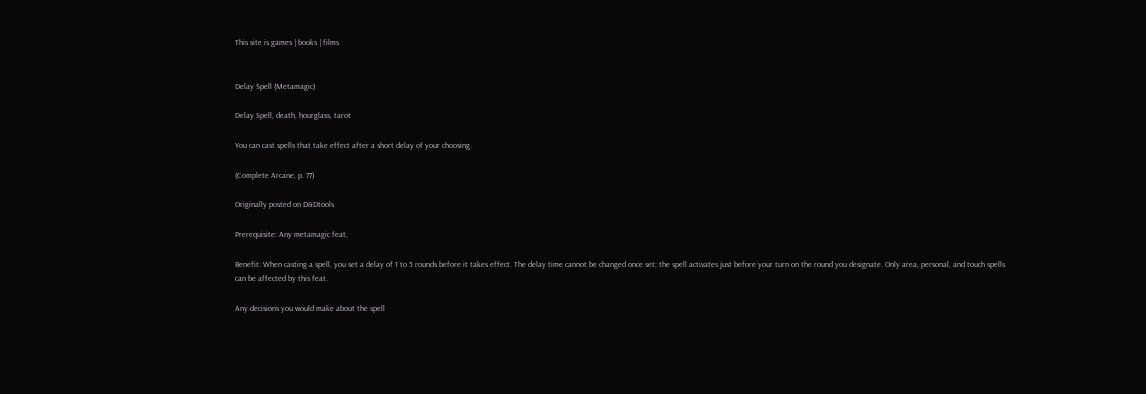This site is games | books | films


Delay Spell (Metamagic)

Delay Spell, death, hourglass, tarot

You can cast spells that take effect after a short delay of your choosing.

(Complete Arcane, p. 77)

Originally posted on D&Dtools

Prerequisite: Any metamagic feat,

Benefit: When casting a spell, you set a delay of 1 to 5 rounds before it takes effect. The delay time cannot be changed once set; the spell activates just before your turn on the round you designate. Only area, personal, and touch spells can be affected by this feat.

Any decisions you would make about the spell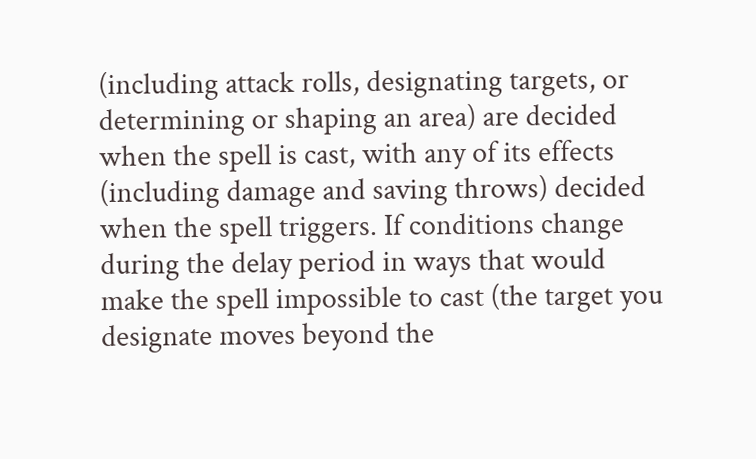(including attack rolls, designating targets, or determining or shaping an area) are decided when the spell is cast, with any of its effects (including damage and saving throws) decided when the spell triggers. If conditions change during the delay period in ways that would make the spell impossible to cast (the target you designate moves beyond the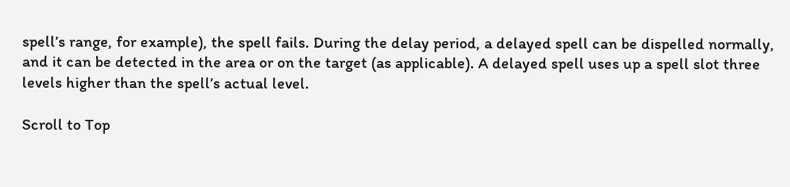spell’s range, for example), the spell fails. During the delay period, a delayed spell can be dispelled normally, and it can be detected in the area or on the target (as applicable). A delayed spell uses up a spell slot three levels higher than the spell’s actual level.

Scroll to Top